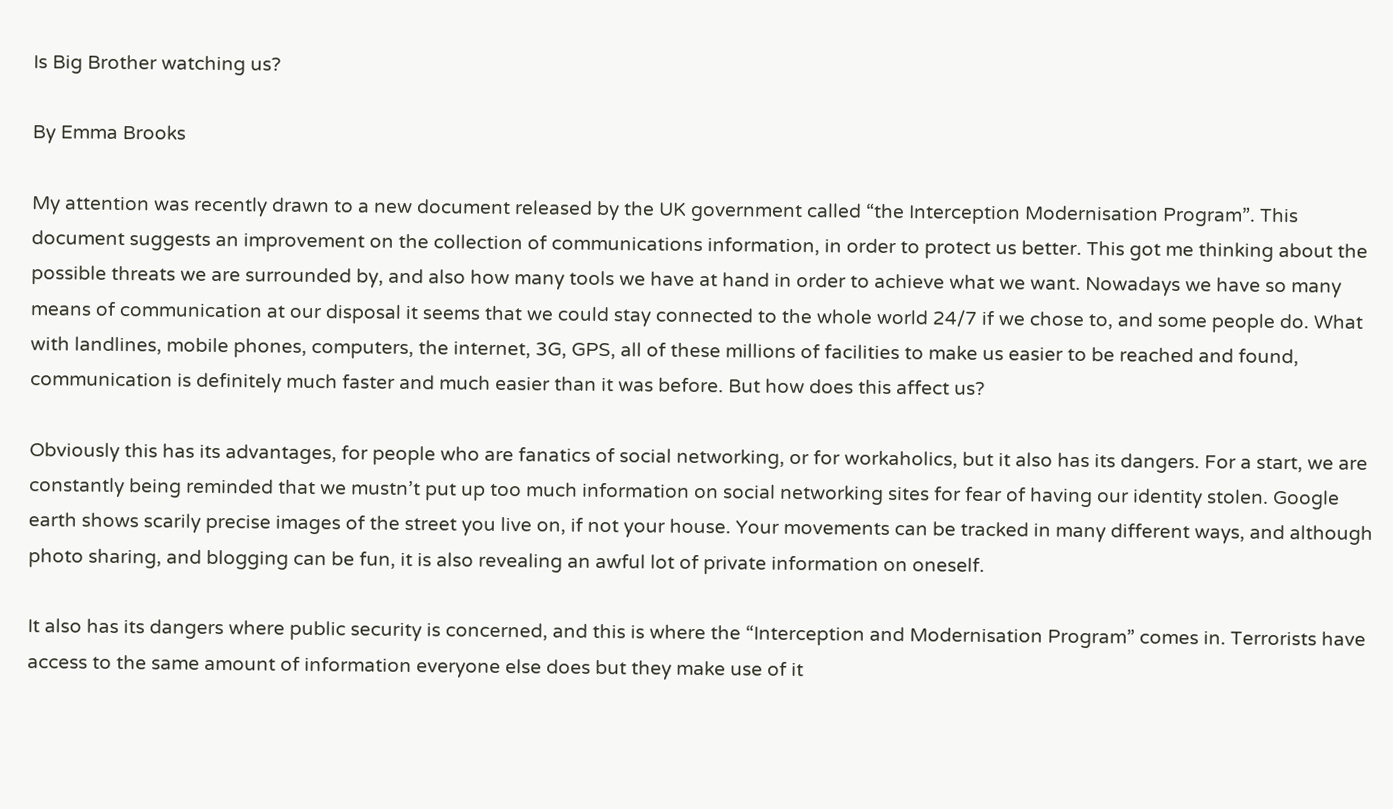Is Big Brother watching us?

By Emma Brooks

My attention was recently drawn to a new document released by the UK government called “the Interception Modernisation Program”. This document suggests an improvement on the collection of communications information, in order to protect us better. This got me thinking about the possible threats we are surrounded by, and also how many tools we have at hand in order to achieve what we want. Nowadays we have so many means of communication at our disposal it seems that we could stay connected to the whole world 24/7 if we chose to, and some people do. What with landlines, mobile phones, computers, the internet, 3G, GPS, all of these millions of facilities to make us easier to be reached and found, communication is definitely much faster and much easier than it was before. But how does this affect us?

Obviously this has its advantages, for people who are fanatics of social networking, or for workaholics, but it also has its dangers. For a start, we are constantly being reminded that we mustn’t put up too much information on social networking sites for fear of having our identity stolen. Google earth shows scarily precise images of the street you live on, if not your house. Your movements can be tracked in many different ways, and although photo sharing, and blogging can be fun, it is also revealing an awful lot of private information on oneself.

It also has its dangers where public security is concerned, and this is where the “Interception and Modernisation Program” comes in. Terrorists have access to the same amount of information everyone else does but they make use of it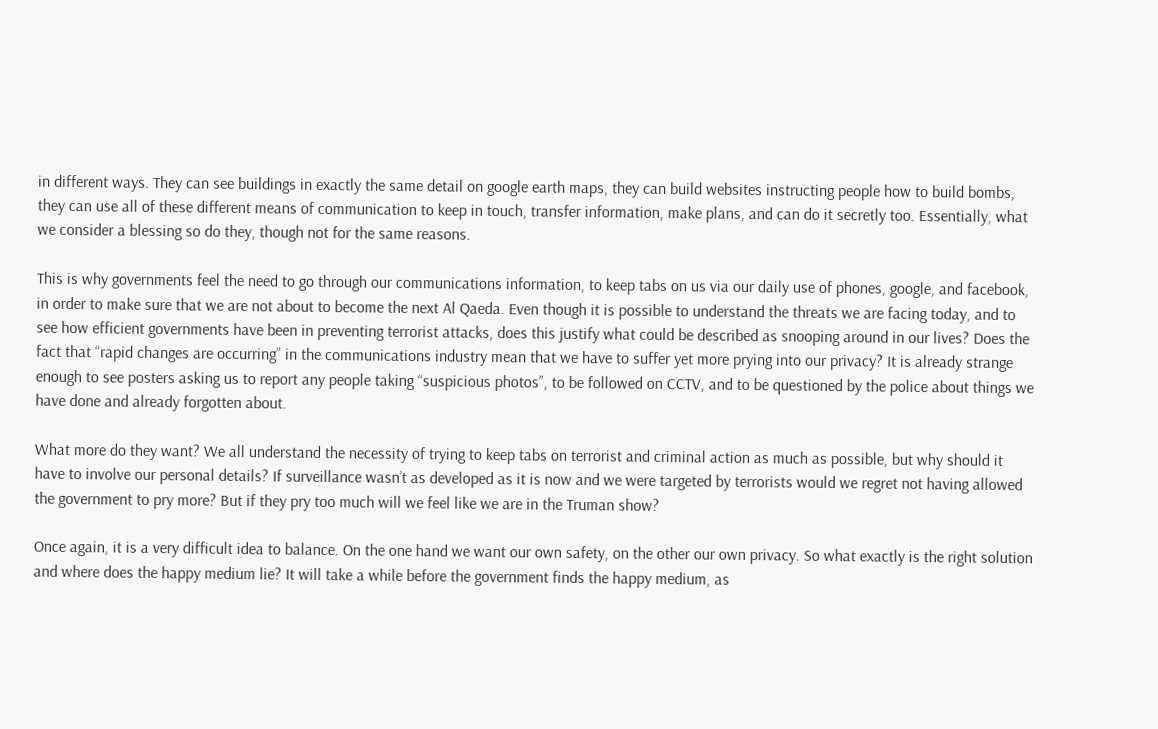in different ways. They can see buildings in exactly the same detail on google earth maps, they can build websites instructing people how to build bombs, they can use all of these different means of communication to keep in touch, transfer information, make plans, and can do it secretly too. Essentially, what we consider a blessing so do they, though not for the same reasons.

This is why governments feel the need to go through our communications information, to keep tabs on us via our daily use of phones, google, and facebook, in order to make sure that we are not about to become the next Al Qaeda. Even though it is possible to understand the threats we are facing today, and to see how efficient governments have been in preventing terrorist attacks, does this justify what could be described as snooping around in our lives? Does the fact that “rapid changes are occurring” in the communications industry mean that we have to suffer yet more prying into our privacy? It is already strange enough to see posters asking us to report any people taking “suspicious photos”, to be followed on CCTV, and to be questioned by the police about things we have done and already forgotten about.

What more do they want? We all understand the necessity of trying to keep tabs on terrorist and criminal action as much as possible, but why should it have to involve our personal details? If surveillance wasn’t as developed as it is now and we were targeted by terrorists would we regret not having allowed the government to pry more? But if they pry too much will we feel like we are in the Truman show?

Once again, it is a very difficult idea to balance. On the one hand we want our own safety, on the other our own privacy. So what exactly is the right solution and where does the happy medium lie? It will take a while before the government finds the happy medium, as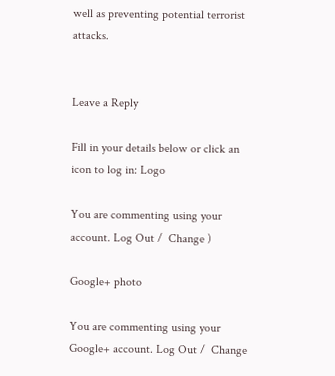well as preventing potential terrorist attacks.


Leave a Reply

Fill in your details below or click an icon to log in: Logo

You are commenting using your account. Log Out /  Change )

Google+ photo

You are commenting using your Google+ account. Log Out /  Change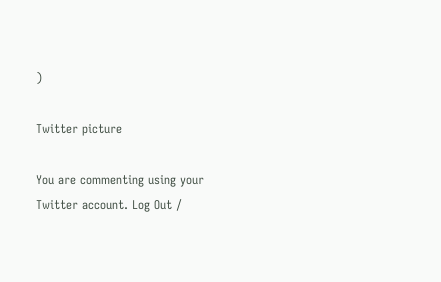)

Twitter picture

You are commenting using your Twitter account. Log Out /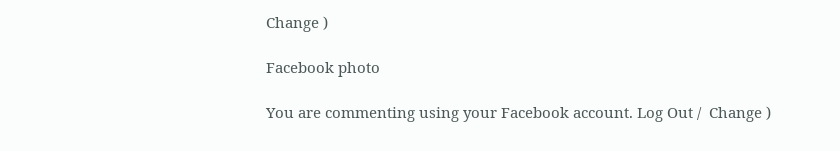Change )

Facebook photo

You are commenting using your Facebook account. Log Out /  Change )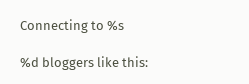Connecting to %s

%d bloggers like this: